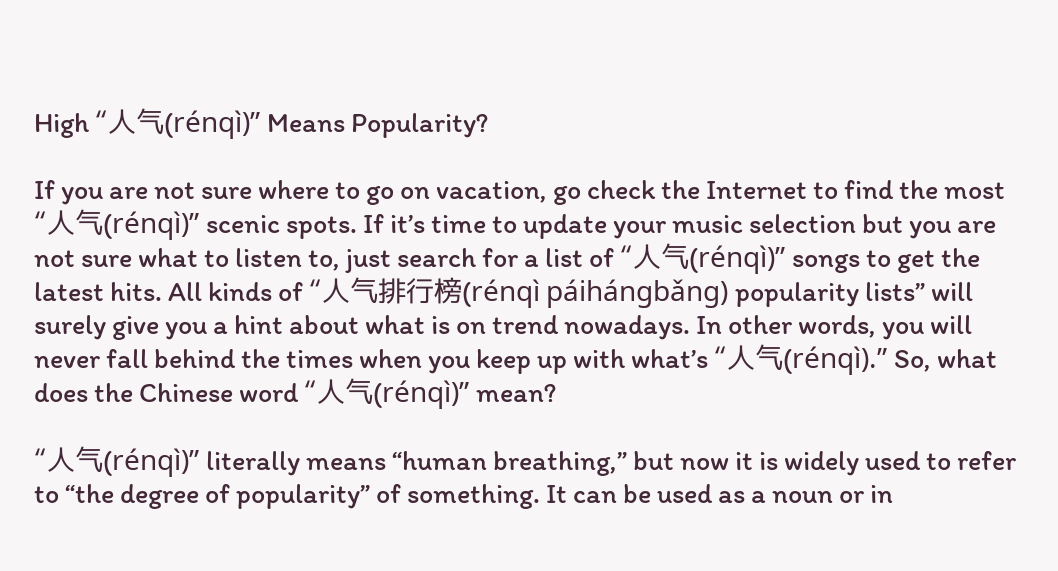High “人气(rénqì)” Means Popularity?

If you are not sure where to go on vacation, go check the Internet to find the most “人气(rénqì)” scenic spots. If it’s time to update your music selection but you are not sure what to listen to, just search for a list of “人气(rénqì)” songs to get the latest hits. All kinds of “人气排行榜(rénqì páihánɡbǎng) popularity lists” will surely give you a hint about what is on trend nowadays. In other words, you will never fall behind the times when you keep up with what’s “人气(rénqì).” So, what does the Chinese word “人气(rénqì)” mean?

“人气(rénqì)” literally means “human breathing,” but now it is widely used to refer to “the degree of popularity” of something. It can be used as a noun or in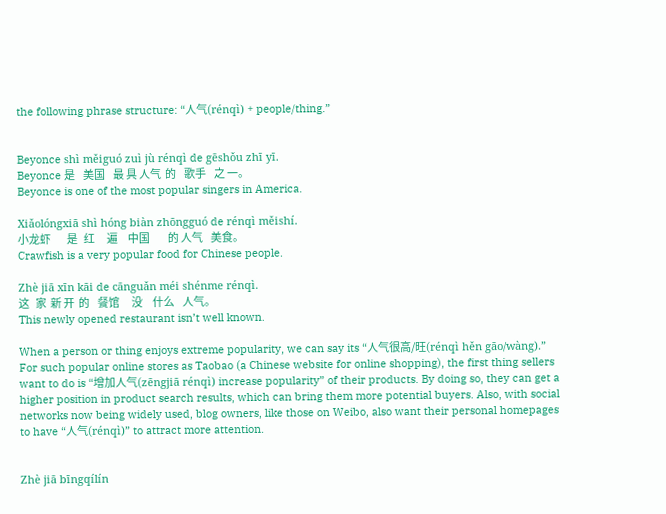the following phrase structure: “人气(rénqì) + people/thing.”


Beyonce shì měiguó zuì jù rénqì de gēshǒu zhī yī.
Beyonce 是    美国    最 具 人气  的    歌手    之 一。
Beyonce is one of the most popular singers in America.

Xiǎolóngxiā shì hóng biàn zhōngguó de rénqì měishí.
小龙虾        是   红      遍     中国         的 人气    美食。
Crawfish is a very popular food for Chinese people.

Zhè jiā xīn kāi de cānguǎn méi shénme rénqì.
这   家  新 开  的    餐馆      没     什么    人气。
This newly opened restaurant isn’t well known.

When a person or thing enjoys extreme popularity, we can say its “人气很高/旺(rénqì hěn gāo/wàng).” For such popular online stores as Taobao (a Chinese website for online shopping), the first thing sellers want to do is “增加人气(zēngjiā rénqì) increase popularity” of their products. By doing so, they can get a higher position in product search results, which can bring them more potential buyers. Also, with social networks now being widely used, blog owners, like those on Weibo, also want their personal homepages to have “人气(rénqì)” to attract more attention.


Zhè jiā bīngqílín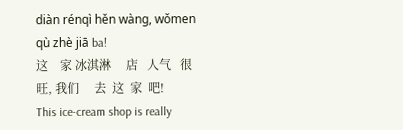diàn rénqì hěn wàng, wǒmen qù zhè jiā ba!
这    家 冰淇淋     店   人气   很     旺, 我们     去  这  家  吧!
This ice-cream shop is really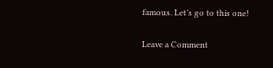famous. Let’s go to this one!

Leave a Comment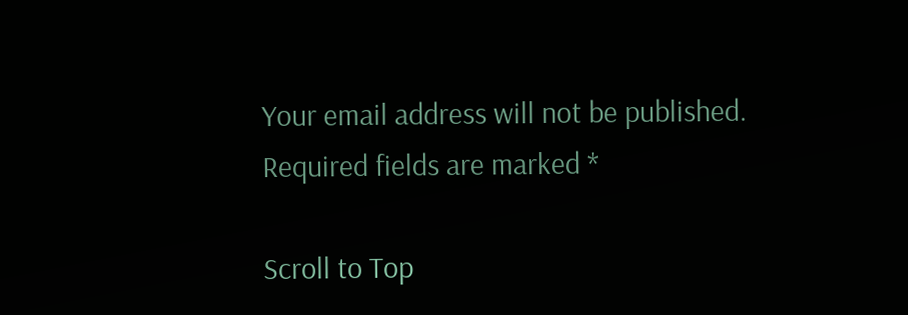Your email address will not be published. Required fields are marked *

Scroll to Top